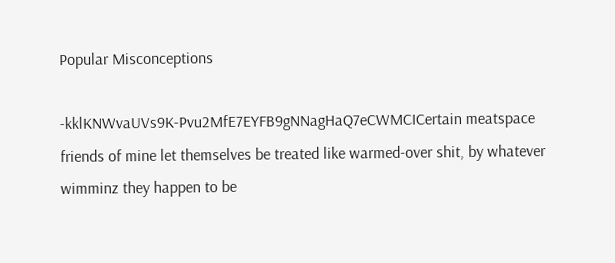Popular Misconceptions

-kklKNWvaUVs9K-Pvu2MfE7EYFB9gNNagHaQ7eCWMCICertain meatspace friends of mine let themselves be treated like warmed-over shit, by whatever wimminz they happen to be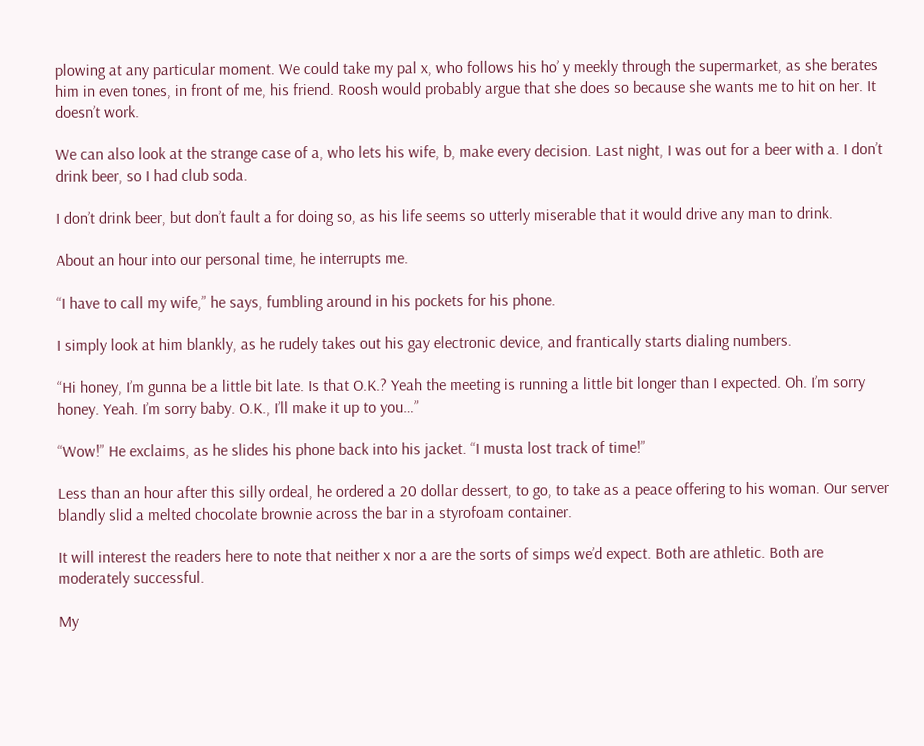plowing at any particular moment. We could take my pal x, who follows his ho’ y meekly through the supermarket, as she berates him in even tones, in front of me, his friend. Roosh would probably argue that she does so because she wants me to hit on her. It doesn’t work.

We can also look at the strange case of a, who lets his wife, b, make every decision. Last night, I was out for a beer with a. I don’t drink beer, so I had club soda.

I don’t drink beer, but don’t fault a for doing so, as his life seems so utterly miserable that it would drive any man to drink.

About an hour into our personal time, he interrupts me.

“I have to call my wife,” he says, fumbling around in his pockets for his phone.

I simply look at him blankly, as he rudely takes out his gay electronic device, and frantically starts dialing numbers.

“Hi honey, I’m gunna be a little bit late. Is that O.K.? Yeah the meeting is running a little bit longer than I expected. Oh. I’m sorry honey. Yeah. I’m sorry baby. O.K., I’ll make it up to you…”

“Wow!” He exclaims, as he slides his phone back into his jacket. “I musta lost track of time!”

Less than an hour after this silly ordeal, he ordered a 20 dollar dessert, to go, to take as a peace offering to his woman. Our server blandly slid a melted chocolate brownie across the bar in a styrofoam container.

It will interest the readers here to note that neither x nor a are the sorts of simps we’d expect. Both are athletic. Both are moderately successful.

My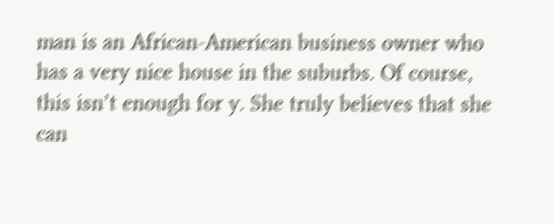man is an African-American business owner who has a very nice house in the suburbs. Of course, this isn’t enough for y. She truly believes that she can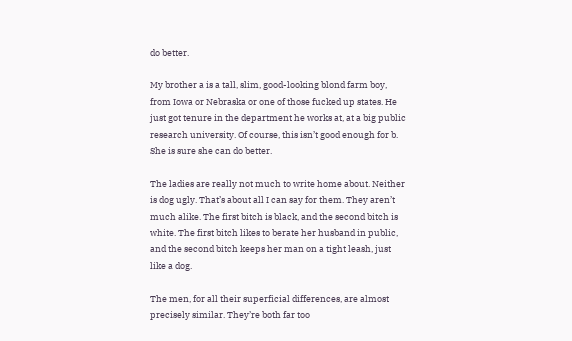do better.

My brother a is a tall, slim, good-looking blond farm boy, from Iowa or Nebraska or one of those fucked up states. He just got tenure in the department he works at, at a big public research university. Of course, this isn’t good enough for b. She is sure she can do better.

The ladies are really not much to write home about. Neither is dog ugly. That’s about all I can say for them. They aren’t much alike. The first bitch is black, and the second bitch is white. The first bitch likes to berate her husband in public, and the second bitch keeps her man on a tight leash, just like a dog.

The men, for all their superficial differences, are almost precisely similar. They’re both far too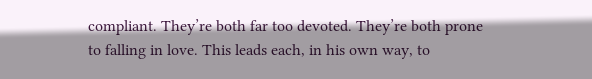compliant. They’re both far too devoted. They’re both prone to falling in love. This leads each, in his own way, to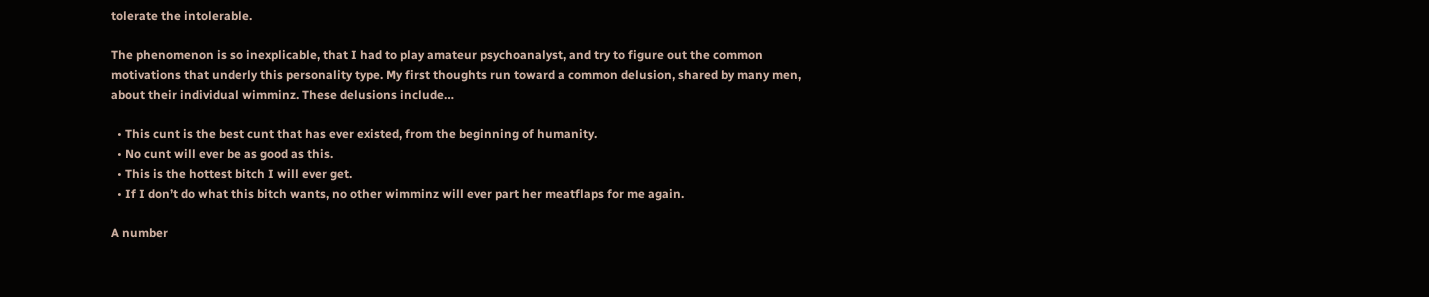tolerate the intolerable.

The phenomenon is so inexplicable, that I had to play amateur psychoanalyst, and try to figure out the common motivations that underly this personality type. My first thoughts run toward a common delusion, shared by many men, about their individual wimminz. These delusions include…

  • This cunt is the best cunt that has ever existed, from the beginning of humanity.
  • No cunt will ever be as good as this.
  • This is the hottest bitch I will ever get.
  • If I don’t do what this bitch wants, no other wimminz will ever part her meatflaps for me again.

A number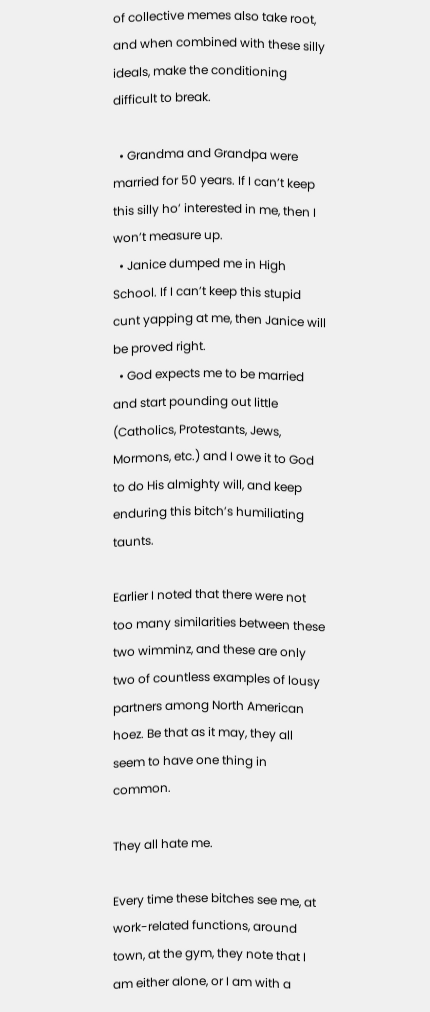of collective memes also take root, and when combined with these silly ideals, make the conditioning difficult to break.

  • Grandma and Grandpa were married for 50 years. If I can’t keep this silly ho’ interested in me, then I won’t measure up.
  • Janice dumped me in High School. If I can’t keep this stupid cunt yapping at me, then Janice will be proved right.
  • God expects me to be married and start pounding out little (Catholics, Protestants, Jews, Mormons, etc.) and I owe it to God to do His almighty will, and keep enduring this bitch’s humiliating taunts.

Earlier I noted that there were not too many similarities between these two wimminz, and these are only two of countless examples of lousy partners among North American hoez. Be that as it may, they all seem to have one thing in common.

They all hate me.

Every time these bitches see me, at work-related functions, around town, at the gym, they note that I am either alone, or I am with a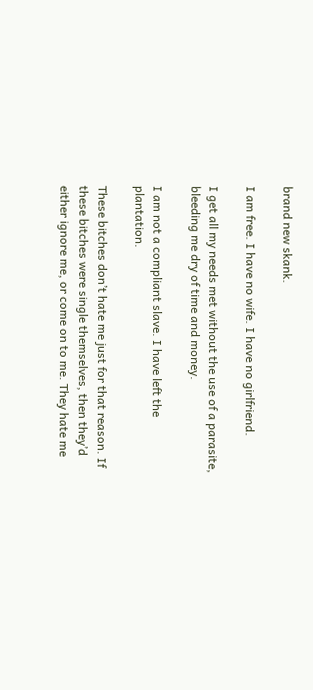brand new skank.

I am free. I have no wife. I have no girlfriend.

I get all my needs met without the use of a parasite, bleeding me dry of time and money.

I am not a compliant slave. I have left the plantation.

These bitches don’t hate me just for that reason. If these bitches were single themselves, then they’d either ignore me, or come on to me. They hate me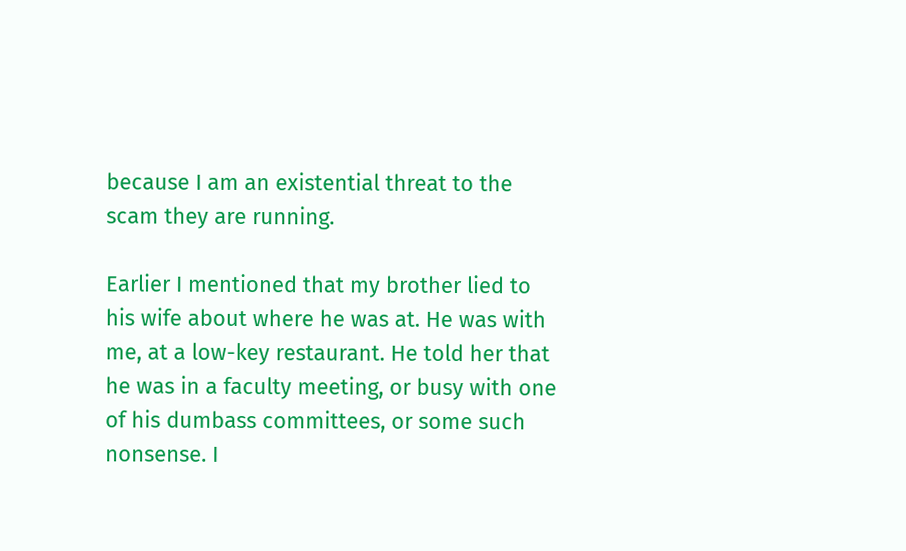because I am an existential threat to the scam they are running.

Earlier I mentioned that my brother lied to his wife about where he was at. He was with me, at a low-key restaurant. He told her that he was in a faculty meeting, or busy with one of his dumbass committees, or some such nonsense. I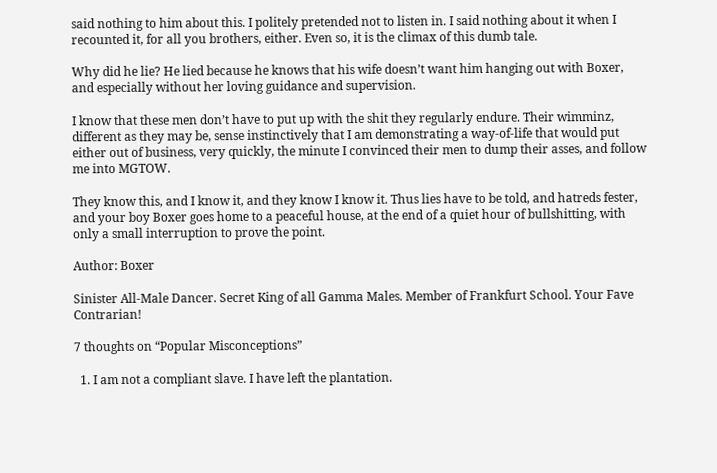said nothing to him about this. I politely pretended not to listen in. I said nothing about it when I recounted it, for all you brothers, either. Even so, it is the climax of this dumb tale.

Why did he lie? He lied because he knows that his wife doesn’t want him hanging out with Boxer, and especially without her loving guidance and supervision.

I know that these men don’t have to put up with the shit they regularly endure. Their wimminz, different as they may be, sense instinctively that I am demonstrating a way-of-life that would put either out of business, very quickly, the minute I convinced their men to dump their asses, and follow me into MGTOW.

They know this, and I know it, and they know I know it. Thus lies have to be told, and hatreds fester, and your boy Boxer goes home to a peaceful house, at the end of a quiet hour of bullshitting, with only a small interruption to prove the point.

Author: Boxer

Sinister All-Male Dancer. Secret King of all Gamma Males. Member of Frankfurt School. Your Fave Contrarian!

7 thoughts on “Popular Misconceptions”

  1. I am not a compliant slave. I have left the plantation.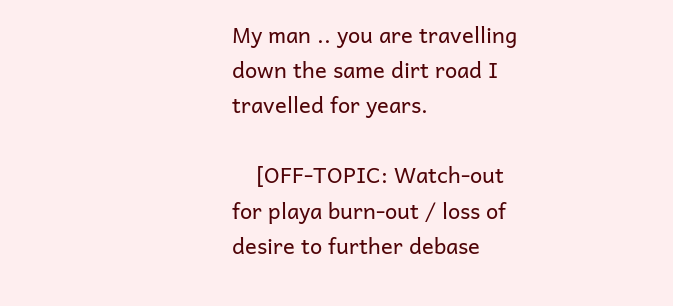My man .. you are travelling down the same dirt road I travelled for years.

    [OFF-TOPIC: Watch-out for playa burn-out / loss of desire to further debase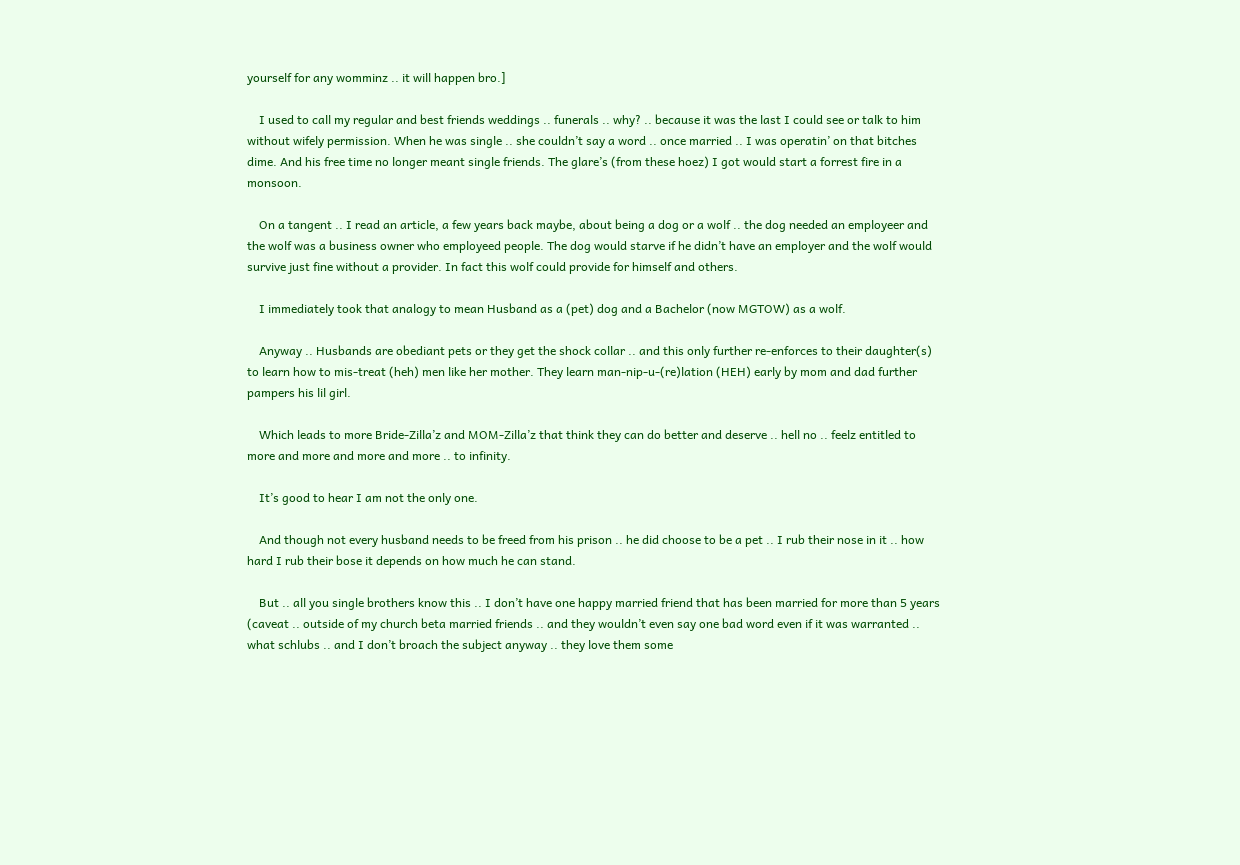yourself for any womminz .. it will happen bro.]

    I used to call my regular and best friends weddings .. funerals .. why? .. because it was the last I could see or talk to him without wifely permission. When he was single .. she couldn’t say a word .. once married .. I was operatin’ on that bitches dime. And his free time no longer meant single friends. The glare’s (from these hoez) I got would start a forrest fire in a monsoon.

    On a tangent .. I read an article, a few years back maybe, about being a dog or a wolf .. the dog needed an employeer and the wolf was a business owner who employeed people. The dog would starve if he didn’t have an employer and the wolf would survive just fine without a provider. In fact this wolf could provide for himself and others.

    I immediately took that analogy to mean Husband as a (pet) dog and a Bachelor (now MGTOW) as a wolf.

    Anyway .. Husbands are obediant pets or they get the shock collar .. and this only further re-enforces to their daughter(s) to learn how to mis-treat (heh) men like her mother. They learn man-nip-u-(re)lation (HEH) early by mom and dad further pampers his lil girl.

    Which leads to more Bride-Zilla’z and MOM-Zilla’z that think they can do better and deserve .. hell no .. feelz entitled to more and more and more and more .. to infinity.

    It’s good to hear I am not the only one.

    And though not every husband needs to be freed from his prison .. he did choose to be a pet .. I rub their nose in it .. how hard I rub their bose it depends on how much he can stand.

    But .. all you single brothers know this .. I don’t have one happy married friend that has been married for more than 5 years (caveat .. outside of my church beta married friends .. and they wouldn’t even say one bad word even if it was warranted .. what schlubs .. and I don’t broach the subject anyway .. they love them some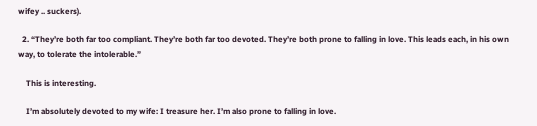wifey .. suckers).

  2. “They’re both far too compliant. They’re both far too devoted. They’re both prone to falling in love. This leads each, in his own way, to tolerate the intolerable.”

    This is interesting.

    I’m absolutely devoted to my wife: I treasure her. I’m also prone to falling in love.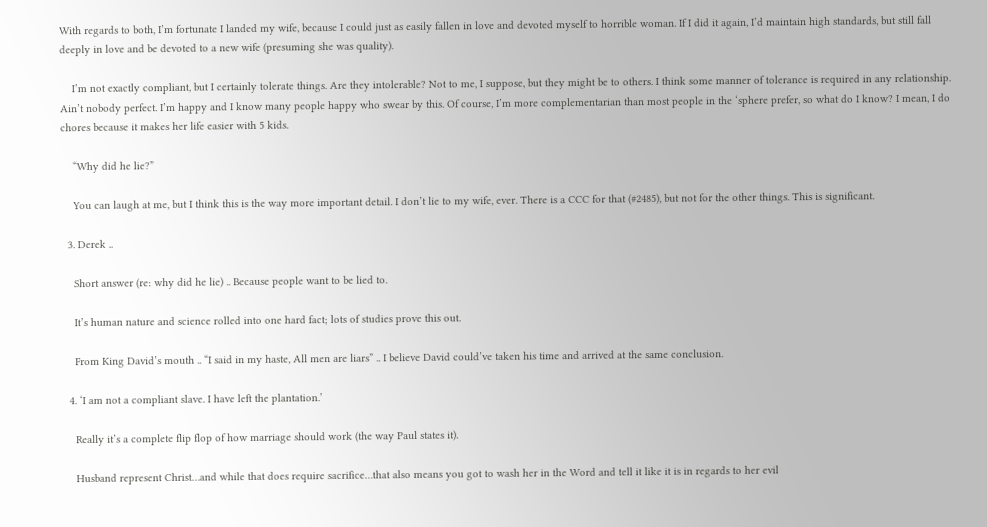With regards to both, I’m fortunate I landed my wife, because I could just as easily fallen in love and devoted myself to horrible woman. If I did it again, I’d maintain high standards, but still fall deeply in love and be devoted to a new wife (presuming she was quality).

    I’m not exactly compliant, but I certainly tolerate things. Are they intolerable? Not to me, I suppose, but they might be to others. I think some manner of tolerance is required in any relationship. Ain’t nobody perfect. I’m happy and I know many people happy who swear by this. Of course, I’m more complementarian than most people in the ‘sphere prefer, so what do I know? I mean, I do chores because it makes her life easier with 5 kids.

    “Why did he lie?”

    You can laugh at me, but I think this is the way more important detail. I don’t lie to my wife, ever. There is a CCC for that (#2485), but not for the other things. This is significant.

  3. Derek ..

    Short answer (re: why did he lie) .. Because people want to be lied to.

    It’s human nature and science rolled into one hard fact; lots of studies prove this out.

    From King David’s mouth .. “I said in my haste, All men are liars” .. I believe David could’ve taken his time and arrived at the same conclusion.

  4. ‘I am not a compliant slave. I have left the plantation.’

    Really it’s a complete flip flop of how marriage should work (the way Paul states it).

    Husband represent Christ…and while that does require sacrifice…that also means you got to wash her in the Word and tell it like it is in regards to her evil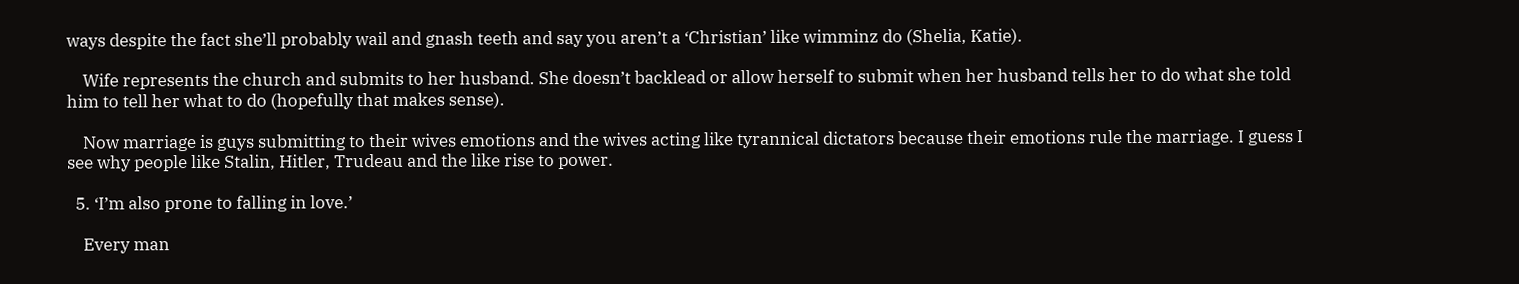ways despite the fact she’ll probably wail and gnash teeth and say you aren’t a ‘Christian’ like wimminz do (Shelia, Katie).

    Wife represents the church and submits to her husband. She doesn’t backlead or allow herself to submit when her husband tells her to do what she told him to tell her what to do (hopefully that makes sense).

    Now marriage is guys submitting to their wives emotions and the wives acting like tyrannical dictators because their emotions rule the marriage. I guess I see why people like Stalin, Hitler, Trudeau and the like rise to power.

  5. ‘I’m also prone to falling in love.’

    Every man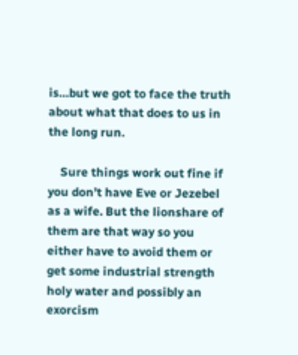is…but we got to face the truth about what that does to us in the long run.

    Sure things work out fine if you don’t have Eve or Jezebel as a wife. But the lionshare of them are that way so you either have to avoid them or get some industrial strength holy water and possibly an exorcism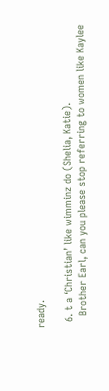ready.

  6. t a ‘Christian’ like wimminz do (Shelia, Katie).
    Brother Earl, can you please stop referring to women like Kaylee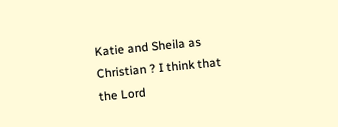Katie and Sheila as Christian ? I think that the Lord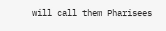will call them Pharisees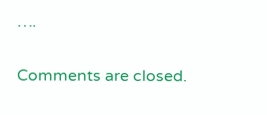….

Comments are closed.